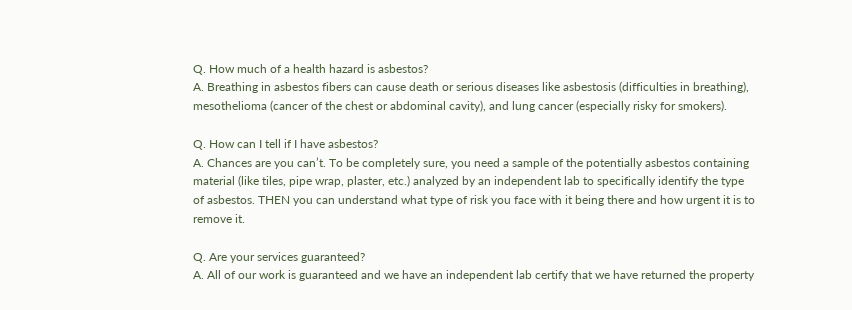Q. How much of a health hazard is asbestos?
A. Breathing in asbestos fibers can cause death or serious diseases like asbestosis (difficulties in breathing), mesothelioma (cancer of the chest or abdominal cavity), and lung cancer (especially risky for smokers).

Q. How can I tell if I have asbestos?
A. Chances are you can’t. To be completely sure, you need a sample of the potentially asbestos containing material (like tiles, pipe wrap, plaster, etc.) analyzed by an independent lab to specifically identify the type of asbestos. THEN you can understand what type of risk you face with it being there and how urgent it is to remove it.

Q. Are your services guaranteed?
A. All of our work is guaranteed and we have an independent lab certify that we have returned the property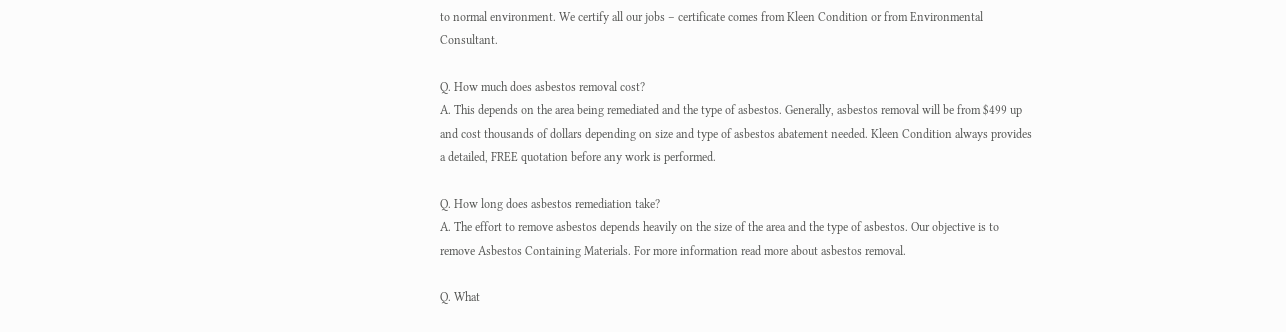to normal environment. We certify all our jobs – certificate comes from Kleen Condition or from Environmental Consultant.

Q. How much does asbestos removal cost?
A. This depends on the area being remediated and the type of asbestos. Generally, asbestos removal will be from $499 up and cost thousands of dollars depending on size and type of asbestos abatement needed. Kleen Condition always provides a detailed, FREE quotation before any work is performed.

Q. How long does asbestos remediation take?
A. The effort to remove asbestos depends heavily on the size of the area and the type of asbestos. Our objective is to remove Asbestos Containing Materials. For more information read more about asbestos removal.

Q. What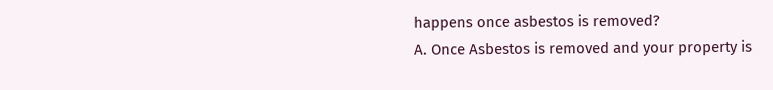happens once asbestos is removed?
A. Once Asbestos is removed and your property is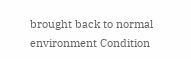brought back to normal environment Condition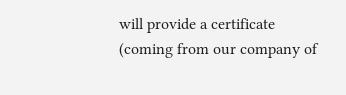will provide a certificate (coming from our company of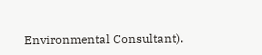Environmental Consultant).